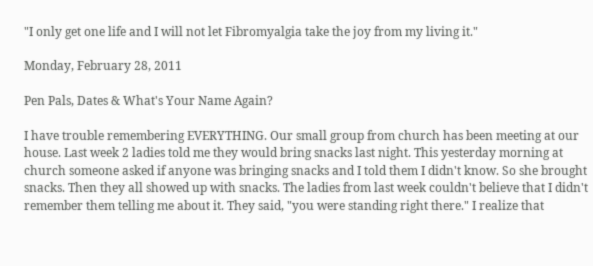"I only get one life and I will not let Fibromyalgia take the joy from my living it."

Monday, February 28, 2011

Pen Pals, Dates & What's Your Name Again?

I have trouble remembering EVERYTHING. Our small group from church has been meeting at our house. Last week 2 ladies told me they would bring snacks last night. This yesterday morning at church someone asked if anyone was bringing snacks and I told them I didn't know. So she brought snacks. Then they all showed up with snacks. The ladies from last week couldn't believe that I didn't remember them telling me about it. They said, "you were standing right there." I realize that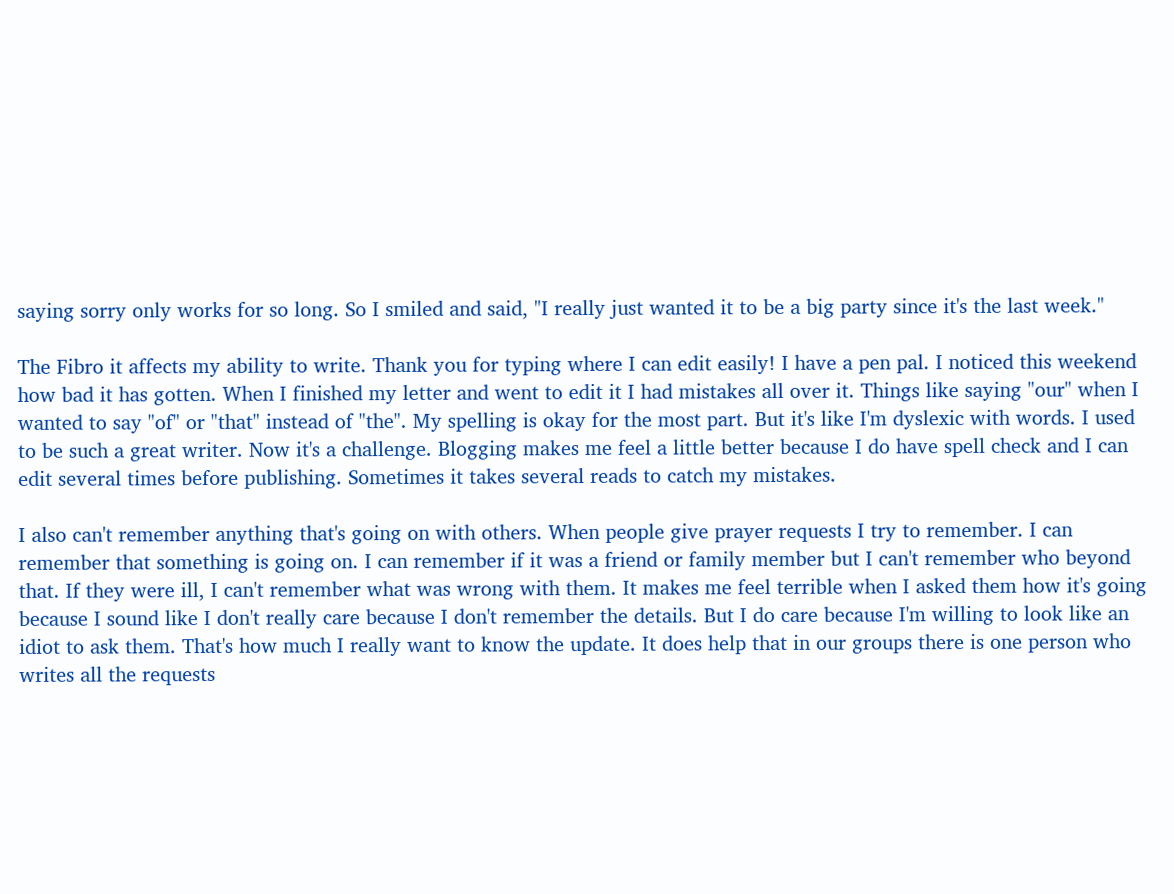saying sorry only works for so long. So I smiled and said, "I really just wanted it to be a big party since it's the last week."

The Fibro it affects my ability to write. Thank you for typing where I can edit easily! I have a pen pal. I noticed this weekend how bad it has gotten. When I finished my letter and went to edit it I had mistakes all over it. Things like saying "our" when I wanted to say "of" or "that" instead of "the". My spelling is okay for the most part. But it's like I'm dyslexic with words. I used to be such a great writer. Now it's a challenge. Blogging makes me feel a little better because I do have spell check and I can edit several times before publishing. Sometimes it takes several reads to catch my mistakes.

I also can't remember anything that's going on with others. When people give prayer requests I try to remember. I can remember that something is going on. I can remember if it was a friend or family member but I can't remember who beyond that. If they were ill, I can't remember what was wrong with them. It makes me feel terrible when I asked them how it's going because I sound like I don't really care because I don't remember the details. But I do care because I'm willing to look like an idiot to ask them. That's how much I really want to know the update. It does help that in our groups there is one person who writes all the requests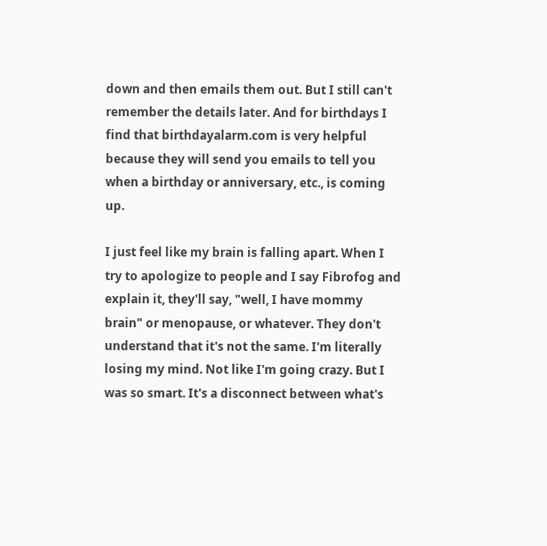down and then emails them out. But I still can't remember the details later. And for birthdays I find that birthdayalarm.com is very helpful because they will send you emails to tell you when a birthday or anniversary, etc., is coming up.

I just feel like my brain is falling apart. When I try to apologize to people and I say Fibrofog and explain it, they'll say, "well, I have mommy brain" or menopause, or whatever. They don't understand that it's not the same. I'm literally losing my mind. Not like I'm going crazy. But I was so smart. It's a disconnect between what's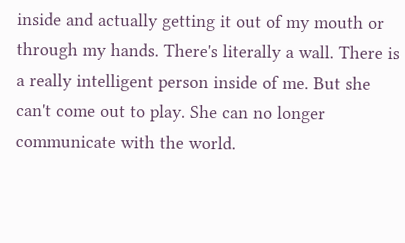inside and actually getting it out of my mouth or through my hands. There's literally a wall. There is a really intelligent person inside of me. But she can't come out to play. She can no longer communicate with the world.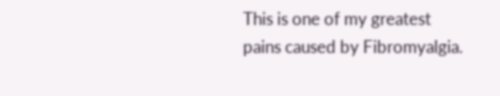This is one of my greatest pains caused by Fibromyalgia.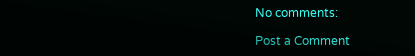No comments:

Post a Comment